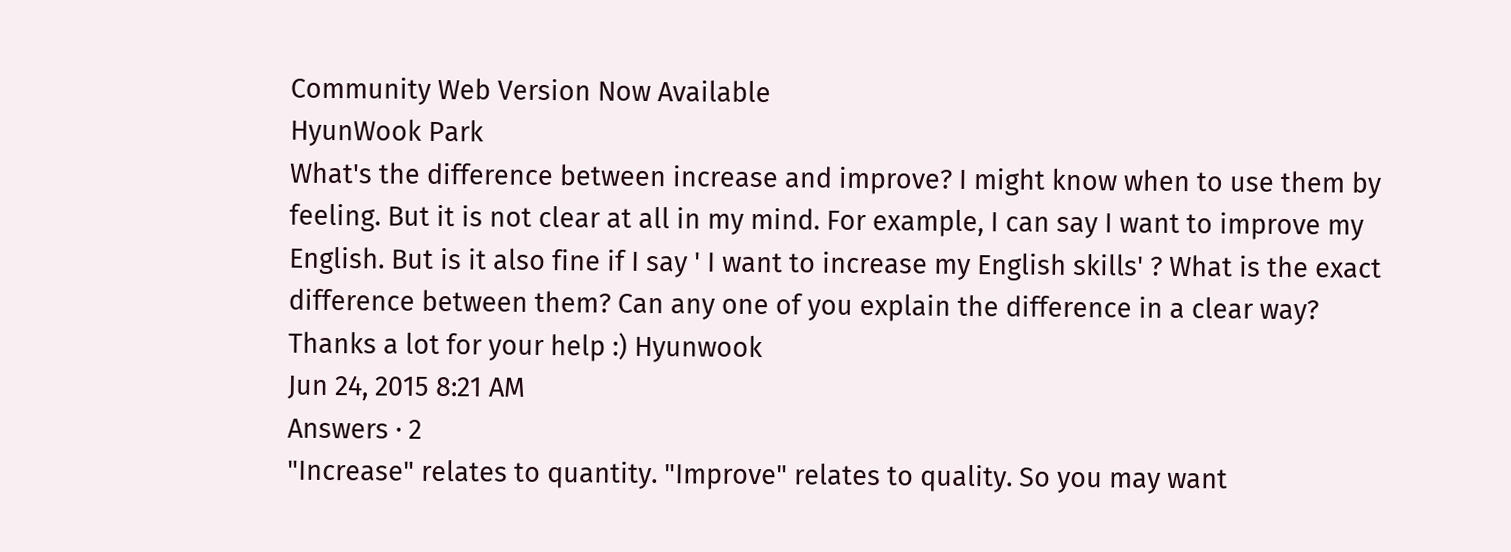Community Web Version Now Available
HyunWook Park
What's the difference between increase and improve? I might know when to use them by feeling. But it is not clear at all in my mind. For example, I can say I want to improve my English. But is it also fine if I say ' I want to increase my English skills' ? What is the exact difference between them? Can any one of you explain the difference in a clear way? Thanks a lot for your help :) Hyunwook
Jun 24, 2015 8:21 AM
Answers · 2
"Increase" relates to quantity. "Improve" relates to quality. So you may want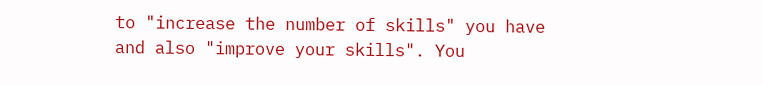to "increase the number of skills" you have and also "improve your skills". You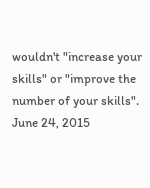wouldn't "increase your skills" or "improve the number of your skills".
June 24, 2015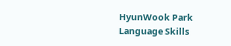HyunWook Park
Language Skills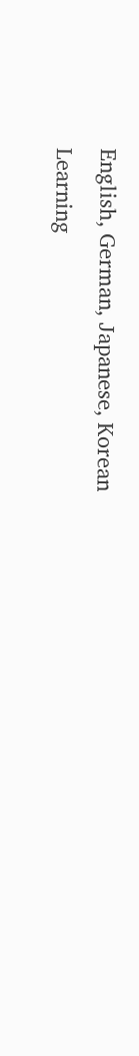English, German, Japanese, Korean
Learning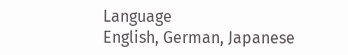Language
English, German, Japanese